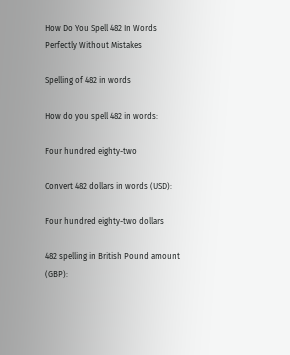How Do You Spell 482 In Words Perfectly Without Mistakes

Spelling of 482 in words

How do you spell 482 in words:

Four hundred eighty-two

Convert 482 dollars in words (USD):

Four hundred eighty-two dollars

482 spelling in British Pound amount (GBP):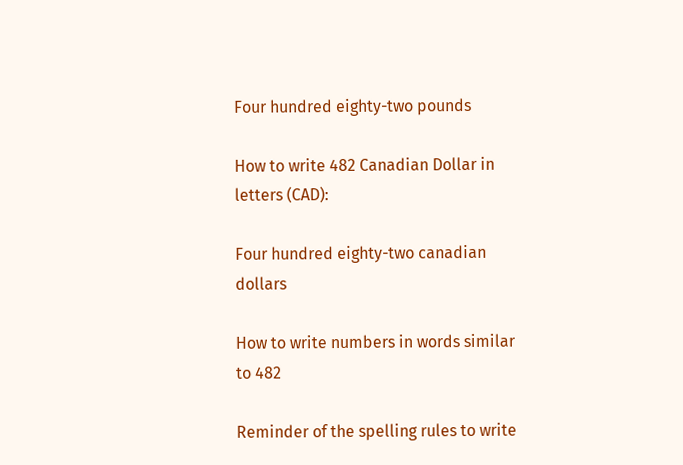Four hundred eighty-two pounds

How to write 482 Canadian Dollar in letters (CAD):

Four hundred eighty-two canadian dollars

How to write numbers in words similar to 482

Reminder of the spelling rules to write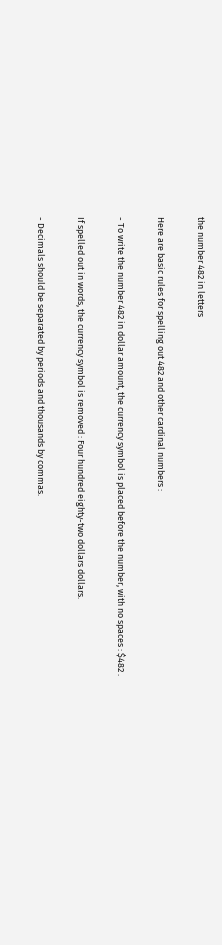the number 482 in letters

Here are basic rules for spelling out 482 and other cardinal numbers :

- To write the number 482 in dollar amount, the currency symbol is placed before the number, with no spaces : $482 .

If spelled out in words, the currency symbol is removed : Four hundred eighty-two dollars dollars.

- Decimals should be separated by periods and thousands by commas.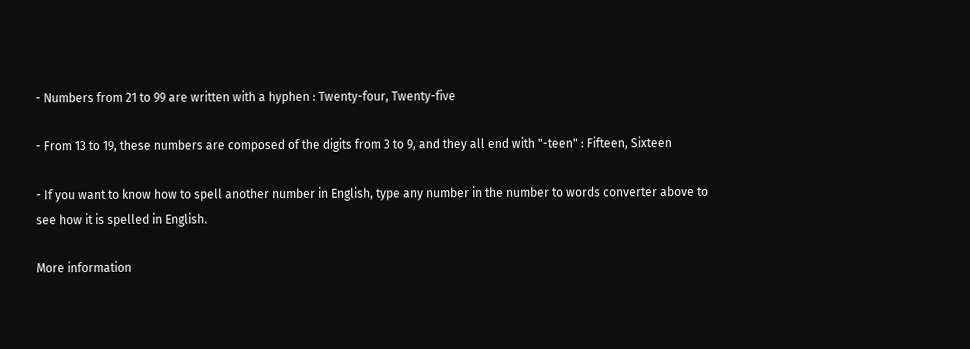- Numbers from 21 to 99 are written with a hyphen : Twenty-four, Twenty-five

- From 13 to 19, these numbers are composed of the digits from 3 to 9, and they all end with "-teen" : Fifteen, Sixteen

- If you want to know how to spell another number in English, type any number in the number to words converter above to see how it is spelled in English.

More information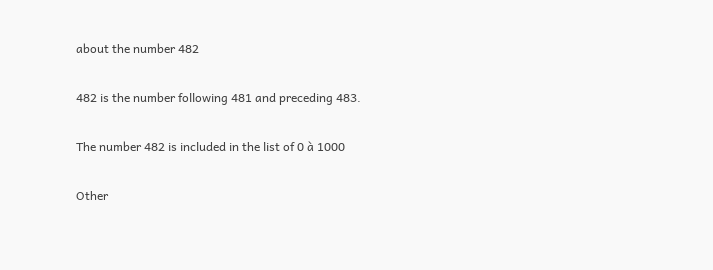about the number 482

482 is the number following 481 and preceding 483.

The number 482 is included in the list of 0 à 1000

Other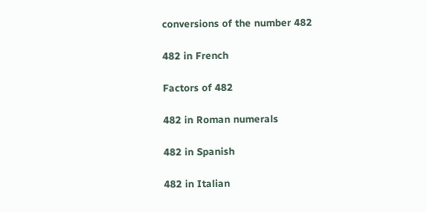conversions of the number 482

482 in French

Factors of 482

482 in Roman numerals

482 in Spanish

482 in Italian